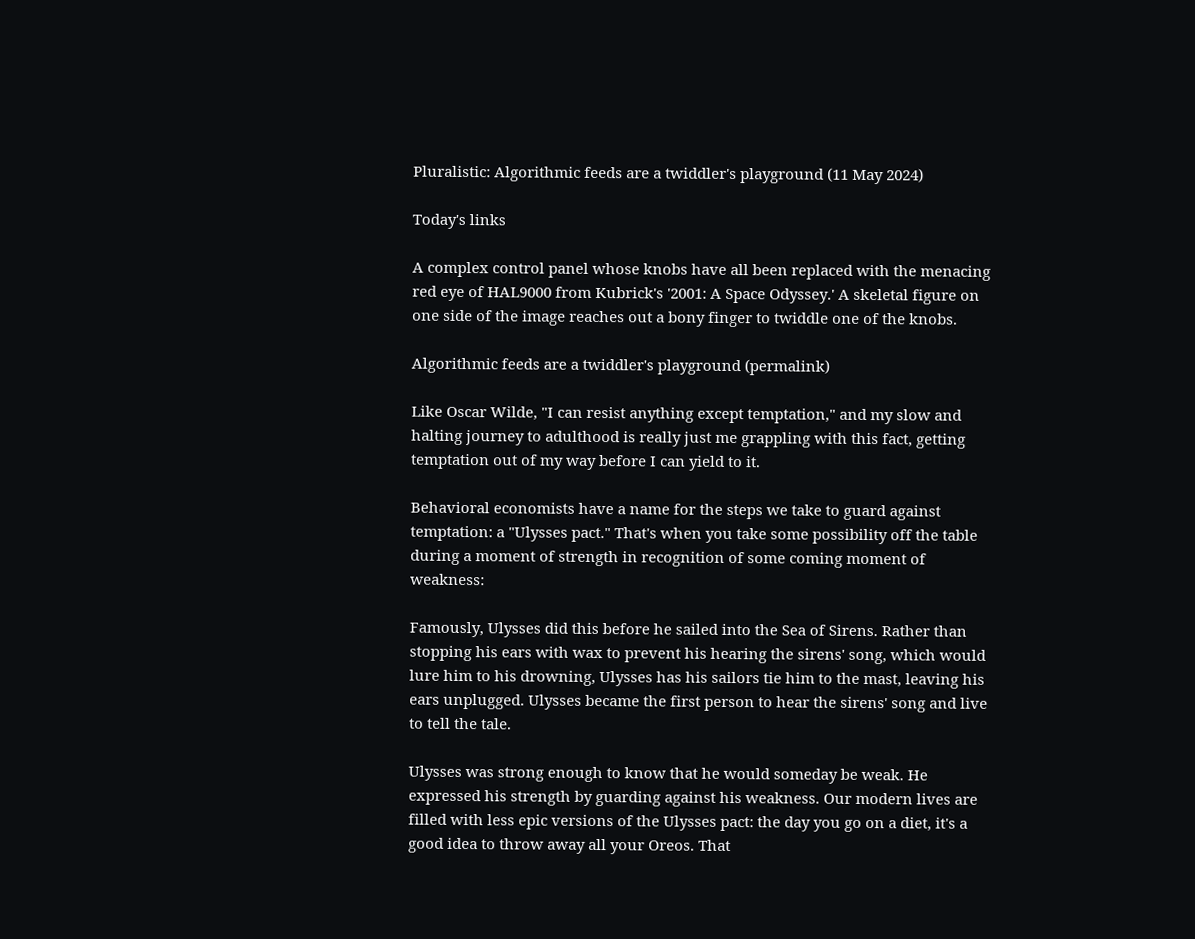Pluralistic: Algorithmic feeds are a twiddler's playground (11 May 2024)

Today's links

A complex control panel whose knobs have all been replaced with the menacing red eye of HAL9000 from Kubrick's '2001: A Space Odyssey.' A skeletal figure on one side of the image reaches out a bony finger to twiddle one of the knobs.

Algorithmic feeds are a twiddler's playground (permalink)

Like Oscar Wilde, "I can resist anything except temptation," and my slow and halting journey to adulthood is really just me grappling with this fact, getting temptation out of my way before I can yield to it.

Behavioral economists have a name for the steps we take to guard against temptation: a "Ulysses pact." That's when you take some possibility off the table during a moment of strength in recognition of some coming moment of weakness:

Famously, Ulysses did this before he sailed into the Sea of Sirens. Rather than stopping his ears with wax to prevent his hearing the sirens' song, which would lure him to his drowning, Ulysses has his sailors tie him to the mast, leaving his ears unplugged. Ulysses became the first person to hear the sirens' song and live to tell the tale.

Ulysses was strong enough to know that he would someday be weak. He expressed his strength by guarding against his weakness. Our modern lives are filled with less epic versions of the Ulysses pact: the day you go on a diet, it's a good idea to throw away all your Oreos. That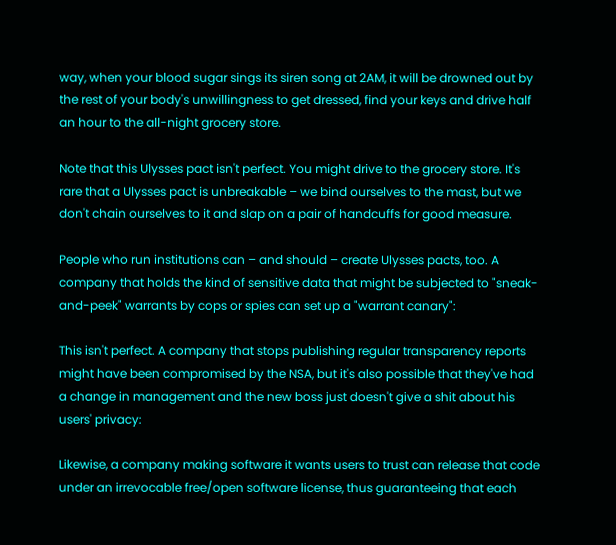way, when your blood sugar sings its siren song at 2AM, it will be drowned out by the rest of your body's unwillingness to get dressed, find your keys and drive half an hour to the all-night grocery store.

Note that this Ulysses pact isn't perfect. You might drive to the grocery store. It's rare that a Ulysses pact is unbreakable – we bind ourselves to the mast, but we don't chain ourselves to it and slap on a pair of handcuffs for good measure.

People who run institutions can – and should – create Ulysses pacts, too. A company that holds the kind of sensitive data that might be subjected to "sneak-and-peek" warrants by cops or spies can set up a "warrant canary":

This isn't perfect. A company that stops publishing regular transparency reports might have been compromised by the NSA, but it's also possible that they've had a change in management and the new boss just doesn't give a shit about his users' privacy:

Likewise, a company making software it wants users to trust can release that code under an irrevocable free/open software license, thus guaranteeing that each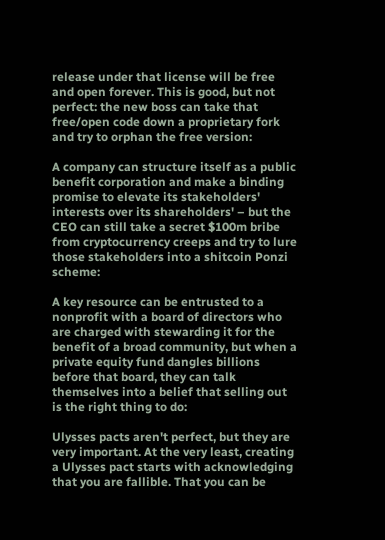release under that license will be free and open forever. This is good, but not perfect: the new boss can take that free/open code down a proprietary fork and try to orphan the free version:

A company can structure itself as a public benefit corporation and make a binding promise to elevate its stakeholders' interests over its shareholders' – but the CEO can still take a secret $100m bribe from cryptocurrency creeps and try to lure those stakeholders into a shitcoin Ponzi scheme:

A key resource can be entrusted to a nonprofit with a board of directors who are charged with stewarding it for the benefit of a broad community, but when a private equity fund dangles billions before that board, they can talk themselves into a belief that selling out is the right thing to do:

Ulysses pacts aren't perfect, but they are very important. At the very least, creating a Ulysses pact starts with acknowledging that you are fallible. That you can be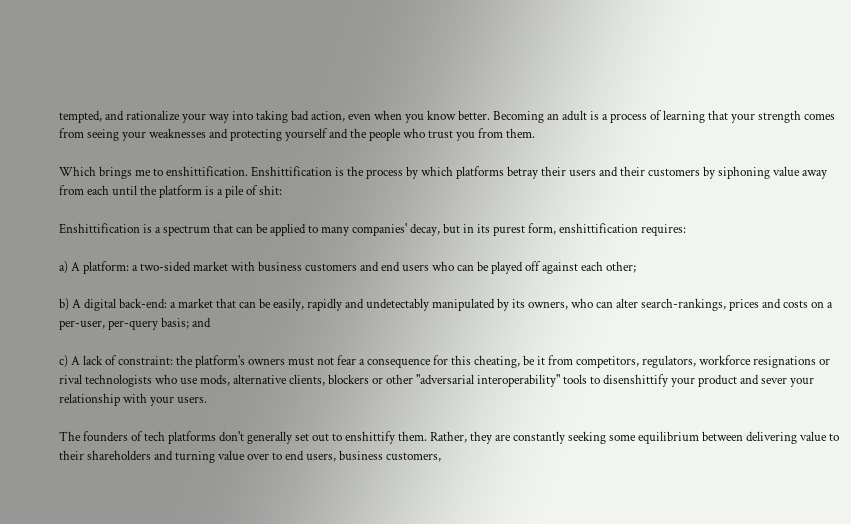tempted, and rationalize your way into taking bad action, even when you know better. Becoming an adult is a process of learning that your strength comes from seeing your weaknesses and protecting yourself and the people who trust you from them.

Which brings me to enshittification. Enshittification is the process by which platforms betray their users and their customers by siphoning value away from each until the platform is a pile of shit:

Enshittification is a spectrum that can be applied to many companies' decay, but in its purest form, enshittification requires:

a) A platform: a two-sided market with business customers and end users who can be played off against each other;

b) A digital back-end: a market that can be easily, rapidly and undetectably manipulated by its owners, who can alter search-rankings, prices and costs on a per-user, per-query basis; and

c) A lack of constraint: the platform's owners must not fear a consequence for this cheating, be it from competitors, regulators, workforce resignations or rival technologists who use mods, alternative clients, blockers or other "adversarial interoperability" tools to disenshittify your product and sever your relationship with your users.

The founders of tech platforms don't generally set out to enshittify them. Rather, they are constantly seeking some equilibrium between delivering value to their shareholders and turning value over to end users, business customers,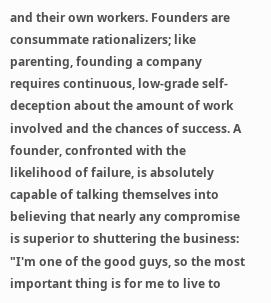and their own workers. Founders are consummate rationalizers; like parenting, founding a company requires continuous, low-grade self-deception about the amount of work involved and the chances of success. A founder, confronted with the likelihood of failure, is absolutely capable of talking themselves into believing that nearly any compromise is superior to shuttering the business: "I'm one of the good guys, so the most important thing is for me to live to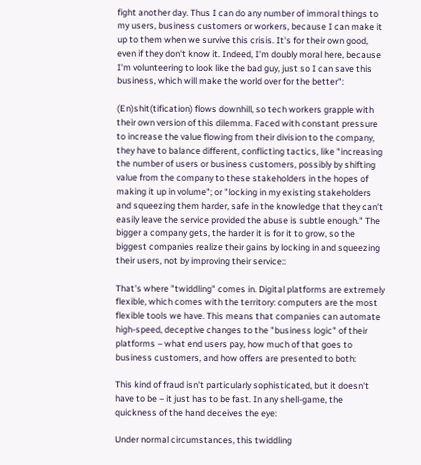fight another day. Thus I can do any number of immoral things to my users, business customers or workers, because I can make it up to them when we survive this crisis. It's for their own good, even if they don't know it. Indeed, I'm doubly moral here, because I'm volunteering to look like the bad guy, just so I can save this business, which will make the world over for the better":

(En)shit(tification) flows downhill, so tech workers grapple with their own version of this dilemma. Faced with constant pressure to increase the value flowing from their division to the company, they have to balance different, conflicting tactics, like "increasing the number of users or business customers, possibly by shifting value from the company to these stakeholders in the hopes of making it up in volume"; or "locking in my existing stakeholders and squeezing them harder, safe in the knowledge that they can't easily leave the service provided the abuse is subtle enough." The bigger a company gets, the harder it is for it to grow, so the biggest companies realize their gains by locking in and squeezing their users, not by improving their service::

That's where "twiddling" comes in. Digital platforms are extremely flexible, which comes with the territory: computers are the most flexible tools we have. This means that companies can automate high-speed, deceptive changes to the "business logic" of their platforms – what end users pay, how much of that goes to business customers, and how offers are presented to both:

This kind of fraud isn't particularly sophisticated, but it doesn't have to be – it just has to be fast. In any shell-game, the quickness of the hand deceives the eye:

Under normal circumstances, this twiddling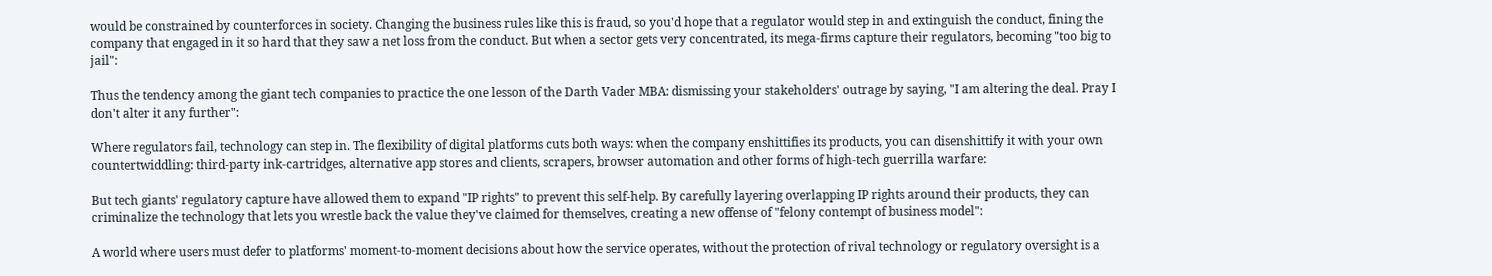would be constrained by counterforces in society. Changing the business rules like this is fraud, so you'd hope that a regulator would step in and extinguish the conduct, fining the company that engaged in it so hard that they saw a net loss from the conduct. But when a sector gets very concentrated, its mega-firms capture their regulators, becoming "too big to jail":

Thus the tendency among the giant tech companies to practice the one lesson of the Darth Vader MBA: dismissing your stakeholders' outrage by saying, "I am altering the deal. Pray I don't alter it any further":

Where regulators fail, technology can step in. The flexibility of digital platforms cuts both ways: when the company enshittifies its products, you can disenshittify it with your own countertwiddling: third-party ink-cartridges, alternative app stores and clients, scrapers, browser automation and other forms of high-tech guerrilla warfare:

But tech giants' regulatory capture have allowed them to expand "IP rights" to prevent this self-help. By carefully layering overlapping IP rights around their products, they can criminalize the technology that lets you wrestle back the value they've claimed for themselves, creating a new offense of "felony contempt of business model":

A world where users must defer to platforms' moment-to-moment decisions about how the service operates, without the protection of rival technology or regulatory oversight is a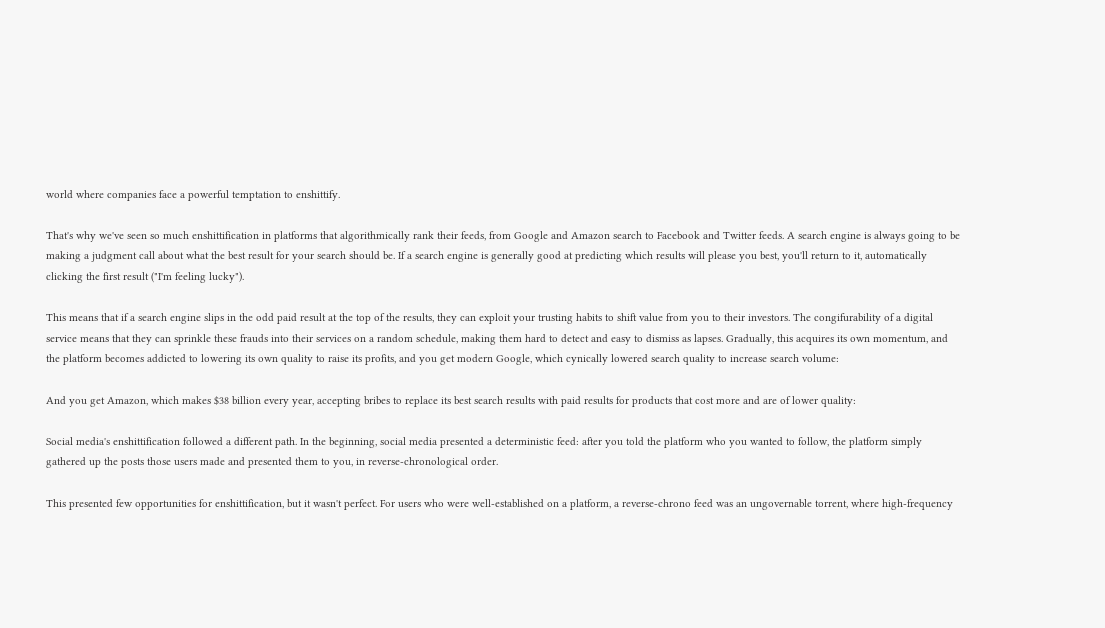world where companies face a powerful temptation to enshittify.

That's why we've seen so much enshittification in platforms that algorithmically rank their feeds, from Google and Amazon search to Facebook and Twitter feeds. A search engine is always going to be making a judgment call about what the best result for your search should be. If a search engine is generally good at predicting which results will please you best, you'll return to it, automatically clicking the first result ("I'm feeling lucky").

This means that if a search engine slips in the odd paid result at the top of the results, they can exploit your trusting habits to shift value from you to their investors. The congifurability of a digital service means that they can sprinkle these frauds into their services on a random schedule, making them hard to detect and easy to dismiss as lapses. Gradually, this acquires its own momentum, and the platform becomes addicted to lowering its own quality to raise its profits, and you get modern Google, which cynically lowered search quality to increase search volume:

And you get Amazon, which makes $38 billion every year, accepting bribes to replace its best search results with paid results for products that cost more and are of lower quality:

Social media's enshittification followed a different path. In the beginning, social media presented a deterministic feed: after you told the platform who you wanted to follow, the platform simply gathered up the posts those users made and presented them to you, in reverse-chronological order.

This presented few opportunities for enshittification, but it wasn't perfect. For users who were well-established on a platform, a reverse-chrono feed was an ungovernable torrent, where high-frequency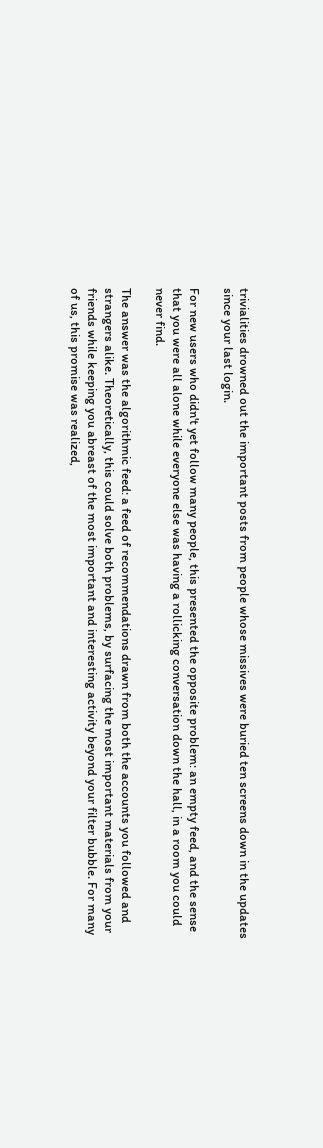trivialities drowned out the important posts from people whose missives were buried ten screens down in the updates since your last login.

For new users who didn't yet follow many people, this presented the opposite problem: an empty feed, and the sense that you were all alone while everyone else was having a rollicking conversation down the hall, in a room you could never find.

The answer was the algorithmic feed: a feed of recommendations drawn from both the accounts you followed and strangers alike. Theoretically, this could solve both problems, by surfacing the most important materials from your friends while keeping you abreast of the most important and interesting activity beyond your filter bubble. For many of us, this promise was realized,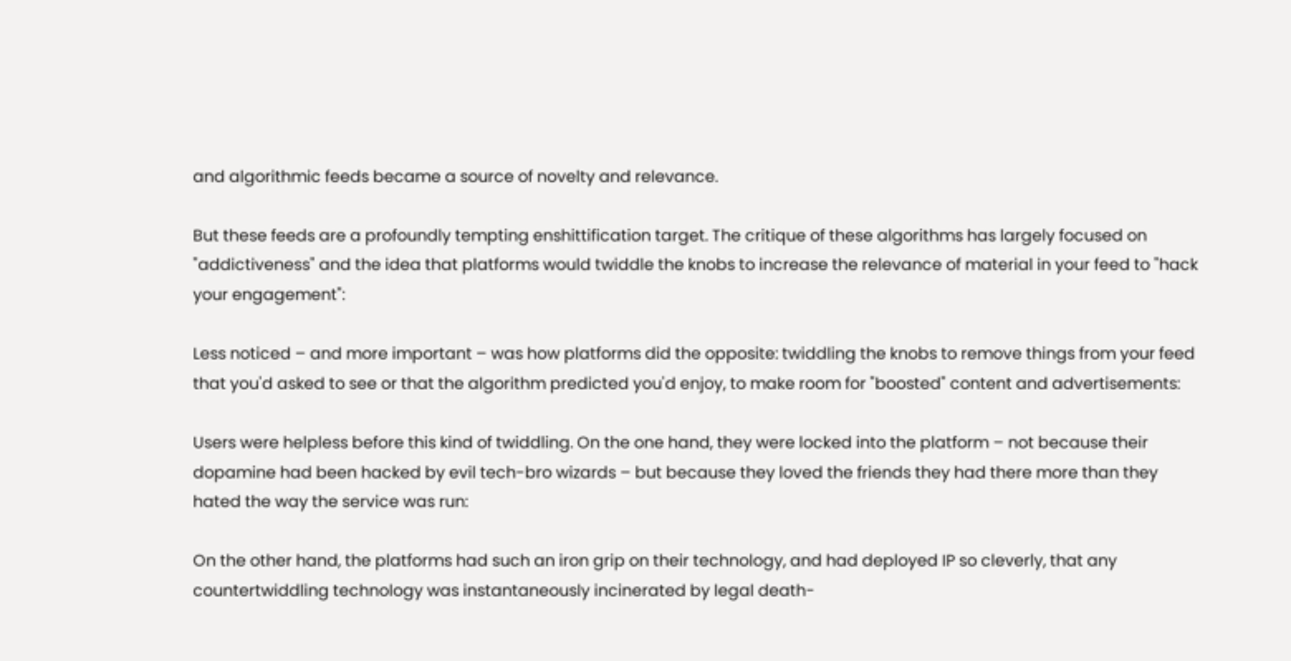and algorithmic feeds became a source of novelty and relevance.

But these feeds are a profoundly tempting enshittification target. The critique of these algorithms has largely focused on "addictiveness" and the idea that platforms would twiddle the knobs to increase the relevance of material in your feed to "hack your engagement":

Less noticed – and more important – was how platforms did the opposite: twiddling the knobs to remove things from your feed that you'd asked to see or that the algorithm predicted you'd enjoy, to make room for "boosted" content and advertisements:

Users were helpless before this kind of twiddling. On the one hand, they were locked into the platform – not because their dopamine had been hacked by evil tech-bro wizards – but because they loved the friends they had there more than they hated the way the service was run:

On the other hand, the platforms had such an iron grip on their technology, and had deployed IP so cleverly, that any countertwiddling technology was instantaneously incinerated by legal death-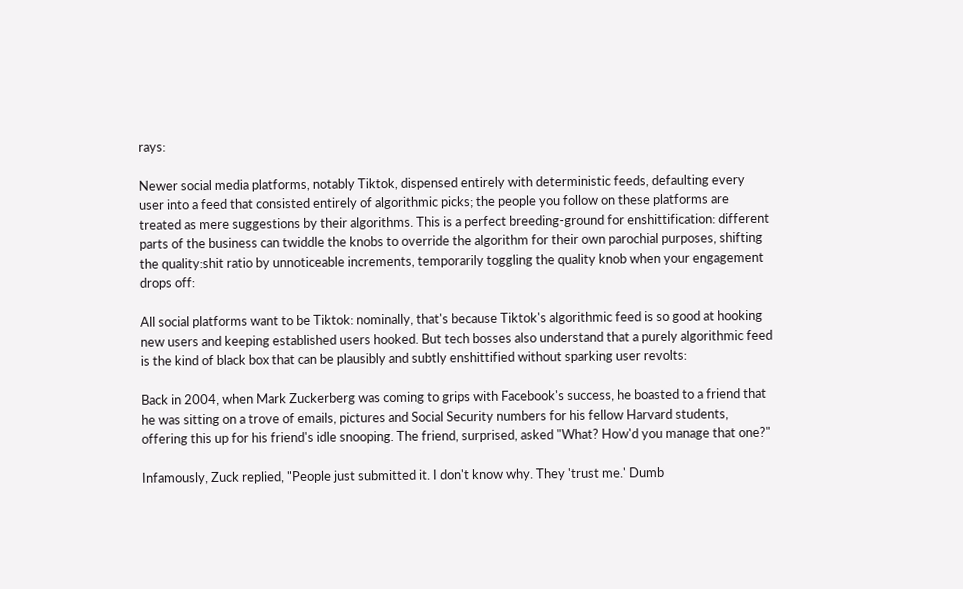rays:

Newer social media platforms, notably Tiktok, dispensed entirely with deterministic feeds, defaulting every user into a feed that consisted entirely of algorithmic picks; the people you follow on these platforms are treated as mere suggestions by their algorithms. This is a perfect breeding-ground for enshittification: different parts of the business can twiddle the knobs to override the algorithm for their own parochial purposes, shifting the quality:shit ratio by unnoticeable increments, temporarily toggling the quality knob when your engagement drops off:

All social platforms want to be Tiktok: nominally, that's because Tiktok's algorithmic feed is so good at hooking new users and keeping established users hooked. But tech bosses also understand that a purely algorithmic feed is the kind of black box that can be plausibly and subtly enshittified without sparking user revolts:

Back in 2004, when Mark Zuckerberg was coming to grips with Facebook's success, he boasted to a friend that he was sitting on a trove of emails, pictures and Social Security numbers for his fellow Harvard students, offering this up for his friend's idle snooping. The friend, surprised, asked "What? How'd you manage that one?"

Infamously, Zuck replied, "People just submitted it. I don't know why. They 'trust me.' Dumb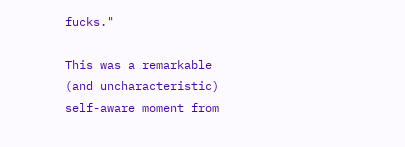fucks."

This was a remarkable (and uncharacteristic) self-aware moment from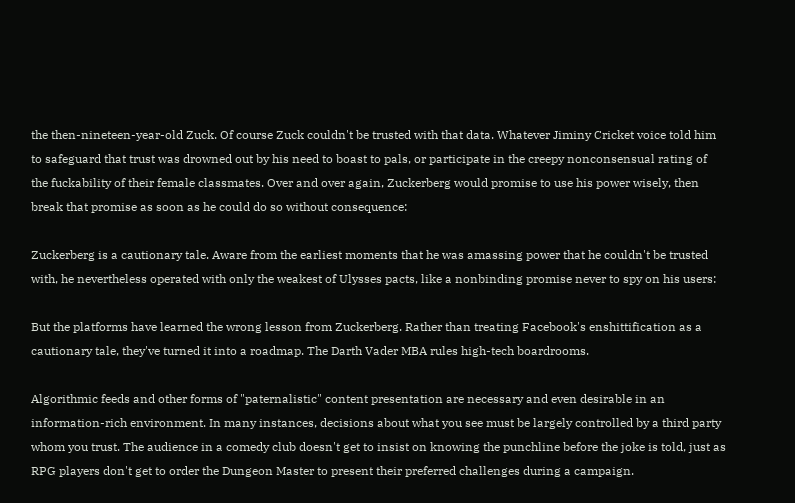the then-nineteen-year-old Zuck. Of course Zuck couldn't be trusted with that data. Whatever Jiminy Cricket voice told him to safeguard that trust was drowned out by his need to boast to pals, or participate in the creepy nonconsensual rating of the fuckability of their female classmates. Over and over again, Zuckerberg would promise to use his power wisely, then break that promise as soon as he could do so without consequence:

Zuckerberg is a cautionary tale. Aware from the earliest moments that he was amassing power that he couldn't be trusted with, he nevertheless operated with only the weakest of Ulysses pacts, like a nonbinding promise never to spy on his users:

But the platforms have learned the wrong lesson from Zuckerberg. Rather than treating Facebook's enshittification as a cautionary tale, they've turned it into a roadmap. The Darth Vader MBA rules high-tech boardrooms.

Algorithmic feeds and other forms of "paternalistic" content presentation are necessary and even desirable in an information-rich environment. In many instances, decisions about what you see must be largely controlled by a third party whom you trust. The audience in a comedy club doesn't get to insist on knowing the punchline before the joke is told, just as RPG players don't get to order the Dungeon Master to present their preferred challenges during a campaign.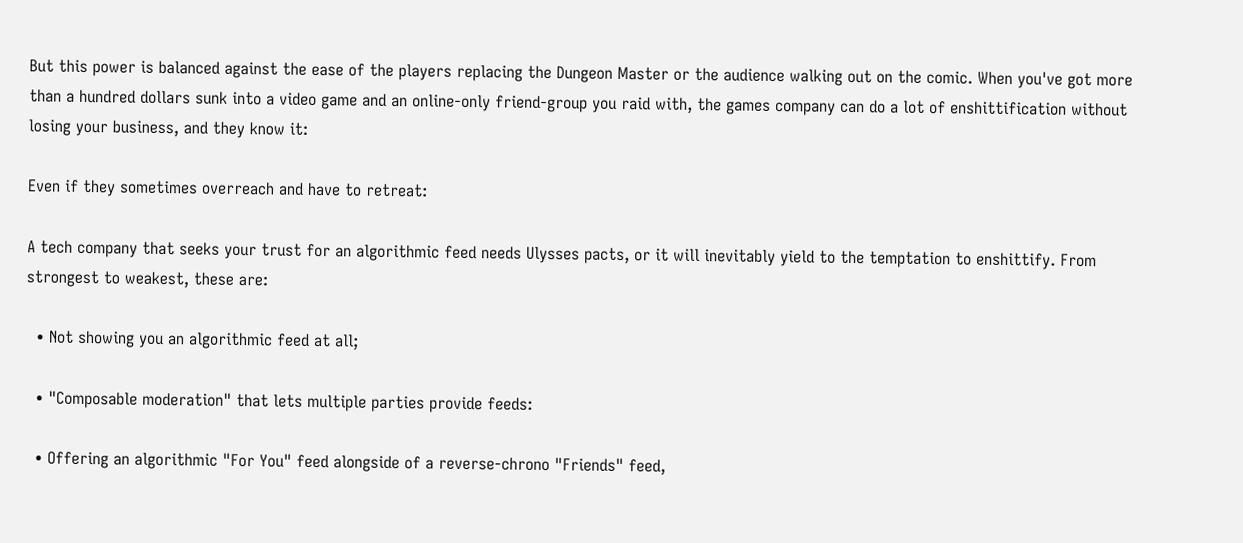But this power is balanced against the ease of the players replacing the Dungeon Master or the audience walking out on the comic. When you've got more than a hundred dollars sunk into a video game and an online-only friend-group you raid with, the games company can do a lot of enshittification without losing your business, and they know it:

Even if they sometimes overreach and have to retreat:

A tech company that seeks your trust for an algorithmic feed needs Ulysses pacts, or it will inevitably yield to the temptation to enshittify. From strongest to weakest, these are:

  • Not showing you an algorithmic feed at all;

  • "Composable moderation" that lets multiple parties provide feeds:

  • Offering an algorithmic "For You" feed alongside of a reverse-chrono "Friends" feed,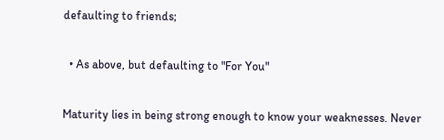defaulting to friends;

  • As above, but defaulting to "For You"

Maturity lies in being strong enough to know your weaknesses. Never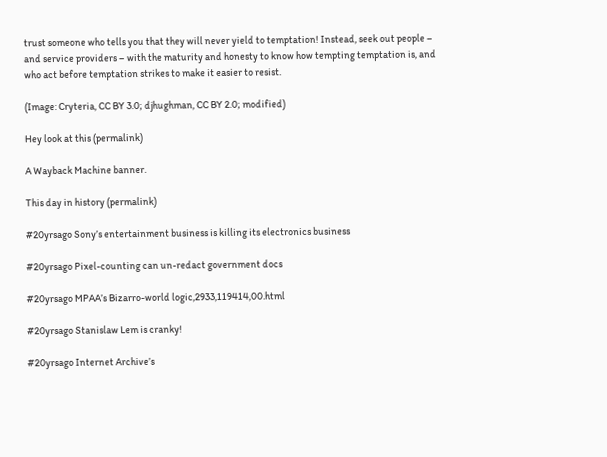trust someone who tells you that they will never yield to temptation! Instead, seek out people – and service providers – with the maturity and honesty to know how tempting temptation is, and who act before temptation strikes to make it easier to resist.

(Image: Cryteria, CC BY 3.0; djhughman, CC BY 2.0; modified)

Hey look at this (permalink)

A Wayback Machine banner.

This day in history (permalink)

#20yrsago Sony’s entertainment business is killing its electronics business

#20yrsago Pixel-counting can un-redact government docs

#20yrsago MPAA’s Bizarro-world logic,2933,119414,00.html

#20yrsago Stanislaw Lem is cranky!

#20yrsago Internet Archive’s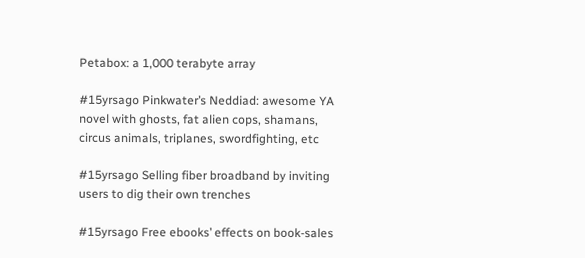Petabox: a 1,000 terabyte array

#15yrsago Pinkwater’s Neddiad: awesome YA novel with ghosts, fat alien cops, shamans, circus animals, triplanes, swordfighting, etc

#15yrsago Selling fiber broadband by inviting users to dig their own trenches

#15yrsago Free ebooks’ effects on book-sales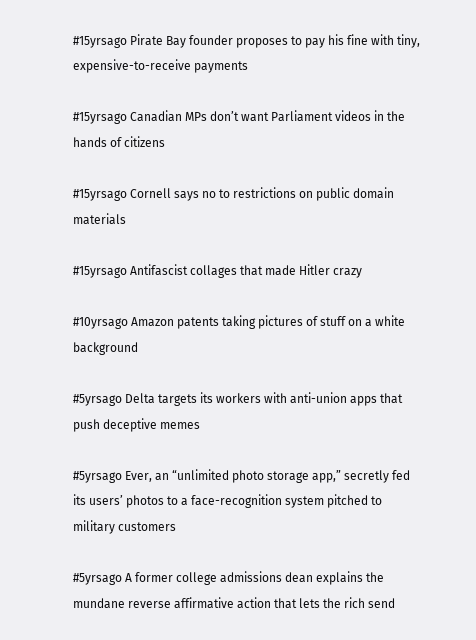#15yrsago Pirate Bay founder proposes to pay his fine with tiny, expensive-to-receive payments

#15yrsago Canadian MPs don’t want Parliament videos in the hands of citizens

#15yrsago Cornell says no to restrictions on public domain materials

#15yrsago Antifascist collages that made Hitler crazy

#10yrsago Amazon patents taking pictures of stuff on a white background

#5yrsago Delta targets its workers with anti-union apps that push deceptive memes

#5yrsago Ever, an “unlimited photo storage app,” secretly fed its users’ photos to a face-recognition system pitched to military customers

#5yrsago A former college admissions dean explains the mundane reverse affirmative action that lets the rich send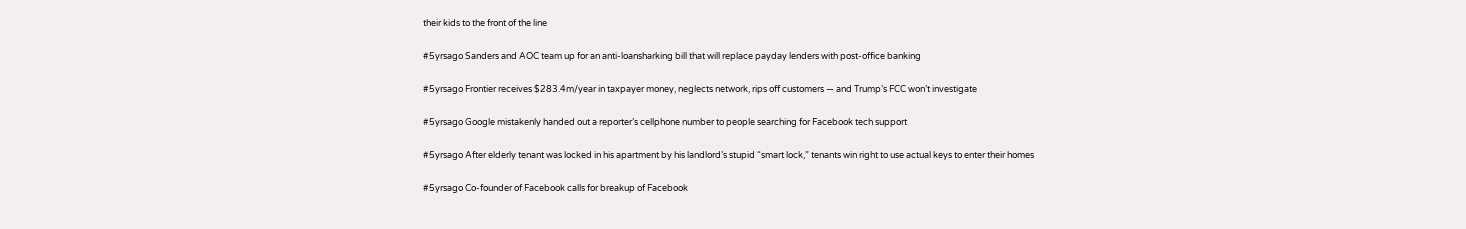their kids to the front of the line

#5yrsago Sanders and AOC team up for an anti-loansharking bill that will replace payday lenders with post-office banking

#5yrsago Frontier receives $283.4m/year in taxpayer money, neglects network, rips off customers — and Trump’s FCC won’t investigate

#5yrsago Google mistakenly handed out a reporter’s cellphone number to people searching for Facebook tech support

#5yrsago After elderly tenant was locked in his apartment by his landlord’s stupid “smart lock,” tenants win right to use actual keys to enter their homes

#5yrsago Co-founder of Facebook calls for breakup of Facebook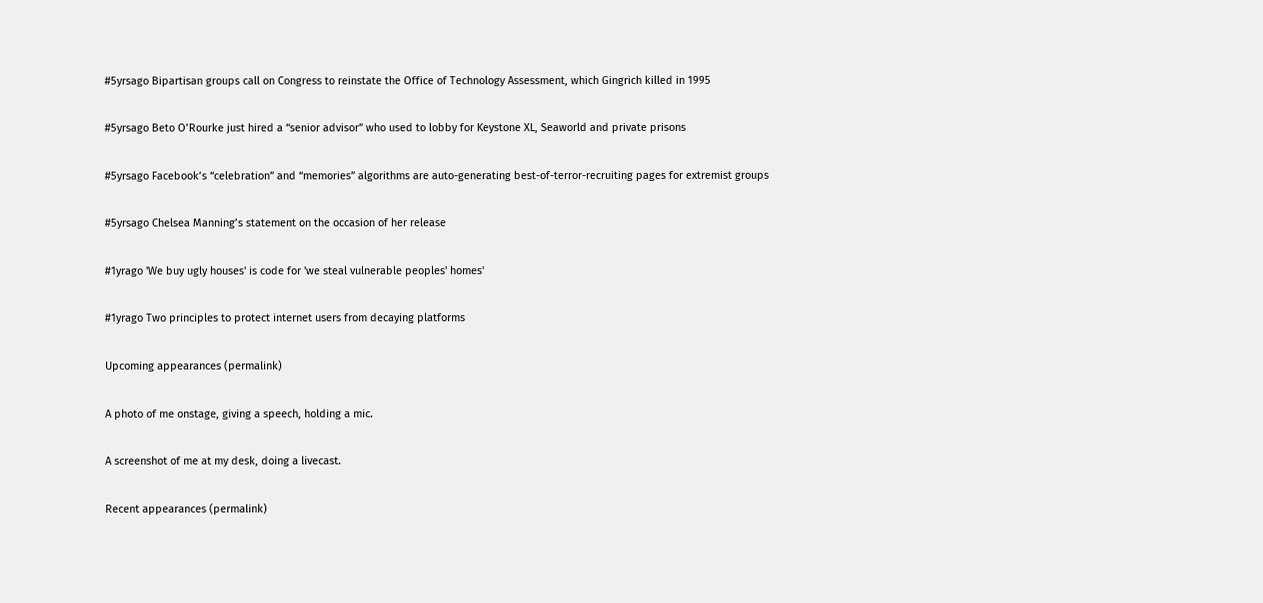#5yrsago Bipartisan groups call on Congress to reinstate the Office of Technology Assessment, which Gingrich killed in 1995

#5yrsago Beto O’Rourke just hired a “senior advisor” who used to lobby for Keystone XL, Seaworld and private prisons

#5yrsago Facebook’s “celebration” and “memories” algorithms are auto-generating best-of-terror-recruiting pages for extremist groups

#5yrsago Chelsea Manning’s statement on the occasion of her release

#1yrago 'We buy ugly houses' is code for 'we steal vulnerable peoples' homes'

#1yrago Two principles to protect internet users from decaying platforms

Upcoming appearances (permalink)

A photo of me onstage, giving a speech, holding a mic.

A screenshot of me at my desk, doing a livecast.

Recent appearances (permalink)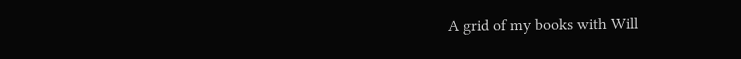A grid of my books with Will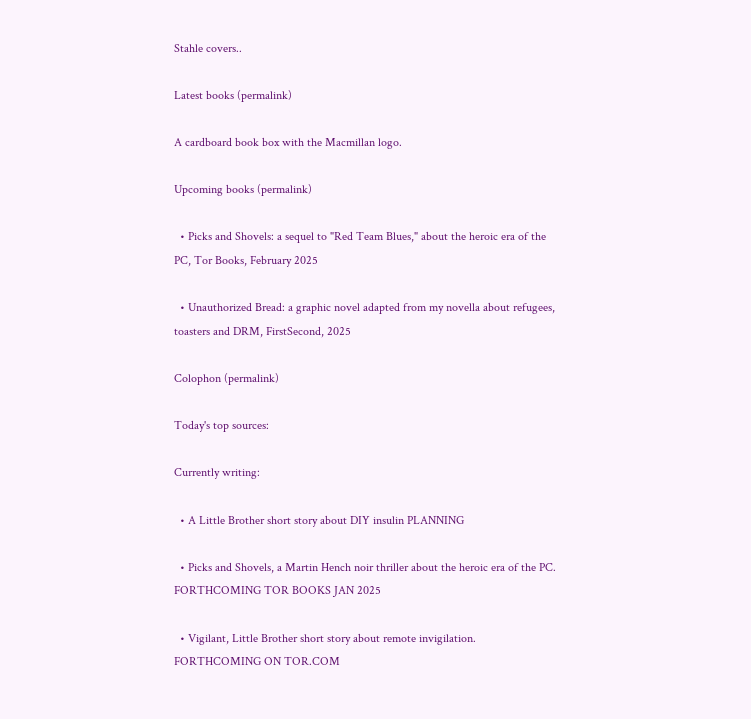Stahle covers..

Latest books (permalink)

A cardboard book box with the Macmillan logo.

Upcoming books (permalink)

  • Picks and Shovels: a sequel to "Red Team Blues," about the heroic era of the PC, Tor Books, February 2025

  • Unauthorized Bread: a graphic novel adapted from my novella about refugees, toasters and DRM, FirstSecond, 2025

Colophon (permalink)

Today's top sources:

Currently writing:

  • A Little Brother short story about DIY insulin PLANNING

  • Picks and Shovels, a Martin Hench noir thriller about the heroic era of the PC. FORTHCOMING TOR BOOKS JAN 2025

  • Vigilant, Little Brother short story about remote invigilation. FORTHCOMING ON TOR.COM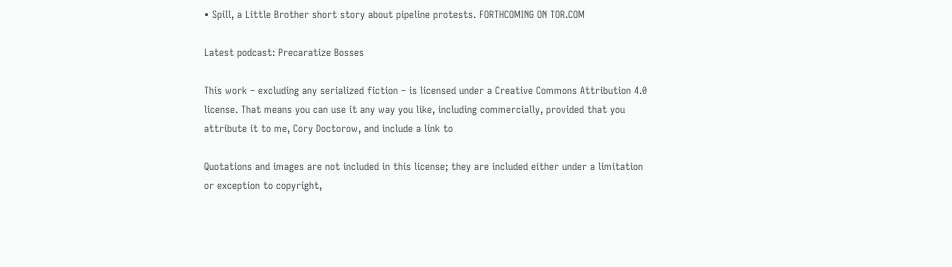• Spill, a Little Brother short story about pipeline protests. FORTHCOMING ON TOR.COM

Latest podcast: Precaratize Bosses

This work – excluding any serialized fiction – is licensed under a Creative Commons Attribution 4.0 license. That means you can use it any way you like, including commercially, provided that you attribute it to me, Cory Doctorow, and include a link to

Quotations and images are not included in this license; they are included either under a limitation or exception to copyright,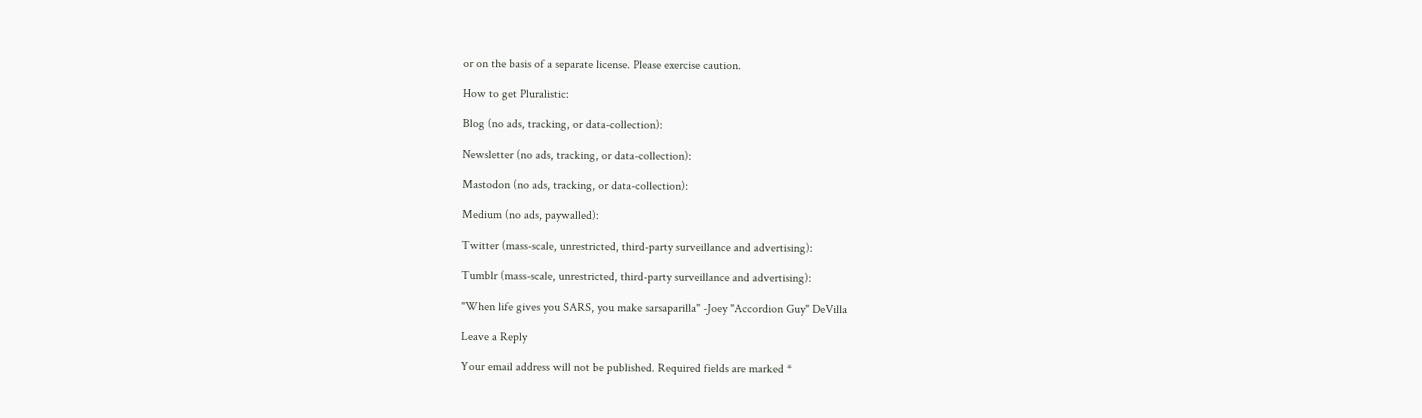or on the basis of a separate license. Please exercise caution.

How to get Pluralistic:

Blog (no ads, tracking, or data-collection):

Newsletter (no ads, tracking, or data-collection):

Mastodon (no ads, tracking, or data-collection):

Medium (no ads, paywalled):

Twitter (mass-scale, unrestricted, third-party surveillance and advertising):

Tumblr (mass-scale, unrestricted, third-party surveillance and advertising):

"When life gives you SARS, you make sarsaparilla" -Joey "Accordion Guy" DeVilla

Leave a Reply

Your email address will not be published. Required fields are marked *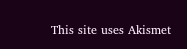This site uses Akismet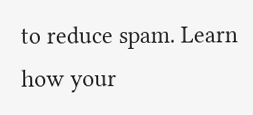to reduce spam. Learn how your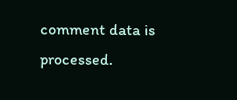comment data is processed.